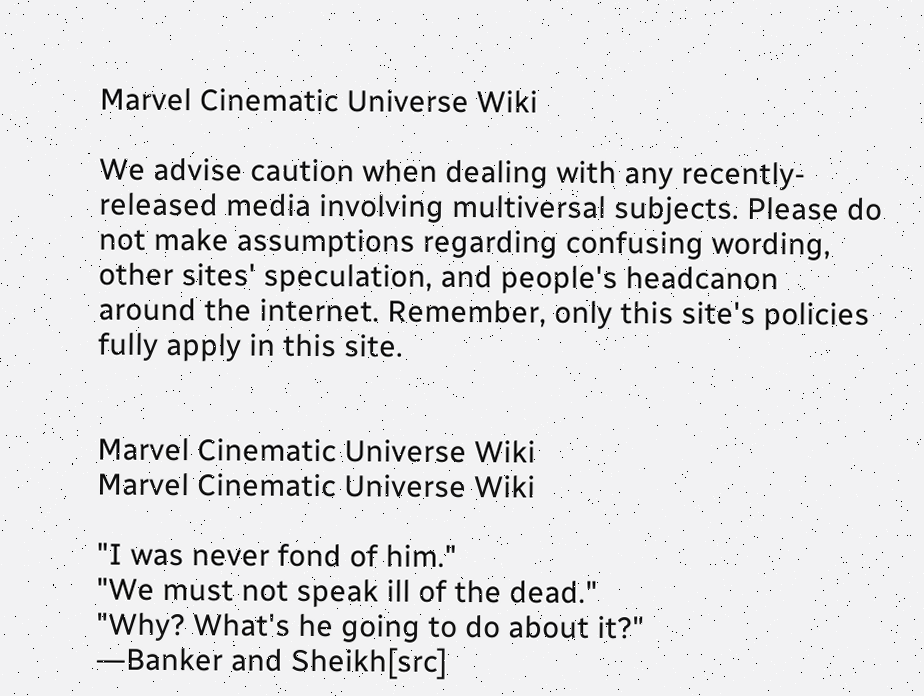Marvel Cinematic Universe Wiki

We advise caution when dealing with any recently-released media involving multiversal subjects. Please do not make assumptions regarding confusing wording, other sites' speculation, and people's headcanon around the internet. Remember, only this site's policies fully apply in this site.


Marvel Cinematic Universe Wiki
Marvel Cinematic Universe Wiki

"I was never fond of him."
"We must not speak ill of the dead."
"Why? What's he going to do about it?"
―Banker and Sheikh[src]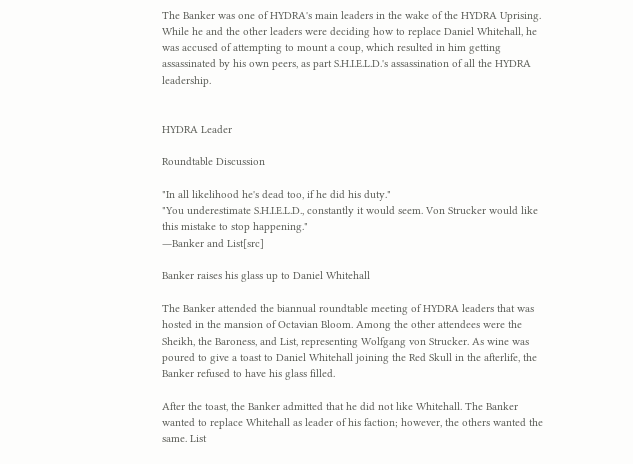The Banker was one of HYDRA's main leaders in the wake of the HYDRA Uprising. While he and the other leaders were deciding how to replace Daniel Whitehall, he was accused of attempting to mount a coup, which resulted in him getting assassinated by his own peers, as part S.H.I.E.L.D.'s assassination of all the HYDRA leadership.


HYDRA Leader

Roundtable Discussion

"In all likelihood he's dead too, if he did his duty."
"You underestimate S.H.I.E.L.D., constantly it would seem. Von Strucker would like this mistake to stop happening."
―Banker and List[src]

Banker raises his glass up to Daniel Whitehall

The Banker attended the biannual roundtable meeting of HYDRA leaders that was hosted in the mansion of Octavian Bloom. Among the other attendees were the Sheikh, the Baroness, and List, representing Wolfgang von Strucker. As wine was poured to give a toast to Daniel Whitehall joining the Red Skull in the afterlife, the Banker refused to have his glass filled.

After the toast, the Banker admitted that he did not like Whitehall. The Banker wanted to replace Whitehall as leader of his faction; however, the others wanted the same. List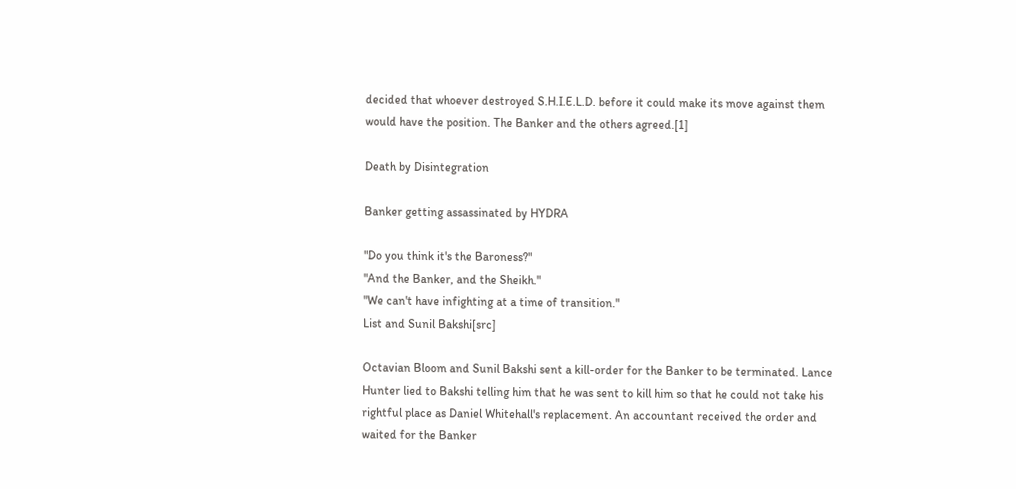decided that whoever destroyed S.H.I.E.L.D. before it could make its move against them would have the position. The Banker and the others agreed.[1]

Death by Disintegration

Banker getting assassinated by HYDRA

"Do you think it's the Baroness?"
"And the Banker, and the Sheikh."
"We can't have infighting at a time of transition."
List and Sunil Bakshi[src]

Octavian Bloom and Sunil Bakshi sent a kill-order for the Banker to be terminated. Lance Hunter lied to Bakshi telling him that he was sent to kill him so that he could not take his rightful place as Daniel Whitehall's replacement. An accountant received the order and waited for the Banker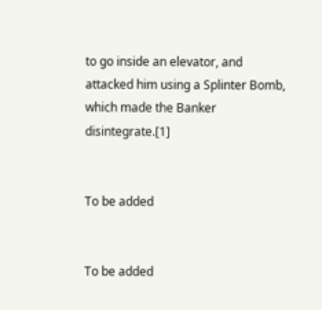to go inside an elevator, and attacked him using a Splinter Bomb, which made the Banker disintegrate.[1]


To be added


To be added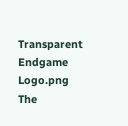Transparent Endgame Logo.png
The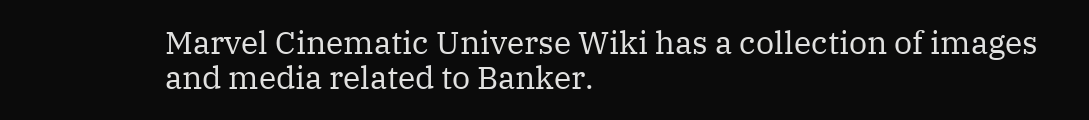Marvel Cinematic Universe Wiki has a collection of images and media related to Banker.